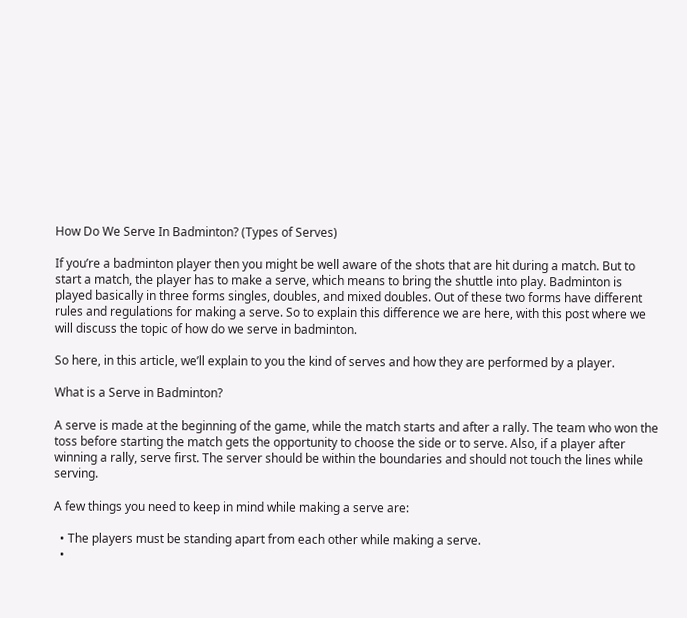How Do We Serve In Badminton? (Types of Serves)

If you’re a badminton player then you might be well aware of the shots that are hit during a match. But to start a match, the player has to make a serve, which means to bring the shuttle into play. Badminton is played basically in three forms singles, doubles, and mixed doubles. Out of these two forms have different rules and regulations for making a serve. So to explain this difference we are here, with this post where we will discuss the topic of how do we serve in badminton.

So here, in this article, we’ll explain to you the kind of serves and how they are performed by a player.

What is a Serve in Badminton?

A serve is made at the beginning of the game, while the match starts and after a rally. The team who won the toss before starting the match gets the opportunity to choose the side or to serve. Also, if a player after winning a rally, serve first. The server should be within the boundaries and should not touch the lines while serving.

A few things you need to keep in mind while making a serve are:

  • The players must be standing apart from each other while making a serve.
  •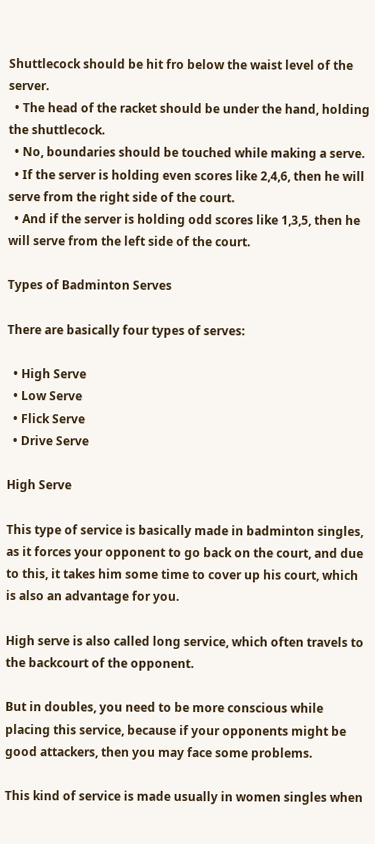Shuttlecock should be hit fro below the waist level of the server.
  • The head of the racket should be under the hand, holding the shuttlecock.
  • No, boundaries should be touched while making a serve.
  • If the server is holding even scores like 2,4,6, then he will serve from the right side of the court.
  • And if the server is holding odd scores like 1,3,5, then he will serve from the left side of the court.

Types of Badminton Serves

There are basically four types of serves:

  • High Serve
  • Low Serve
  • Flick Serve
  • Drive Serve

High Serve

This type of service is basically made in badminton singles, as it forces your opponent to go back on the court, and due to this, it takes him some time to cover up his court, which is also an advantage for you.

High serve is also called long service, which often travels to the backcourt of the opponent.

But in doubles, you need to be more conscious while placing this service, because if your opponents might be good attackers, then you may face some problems.

This kind of service is made usually in women singles when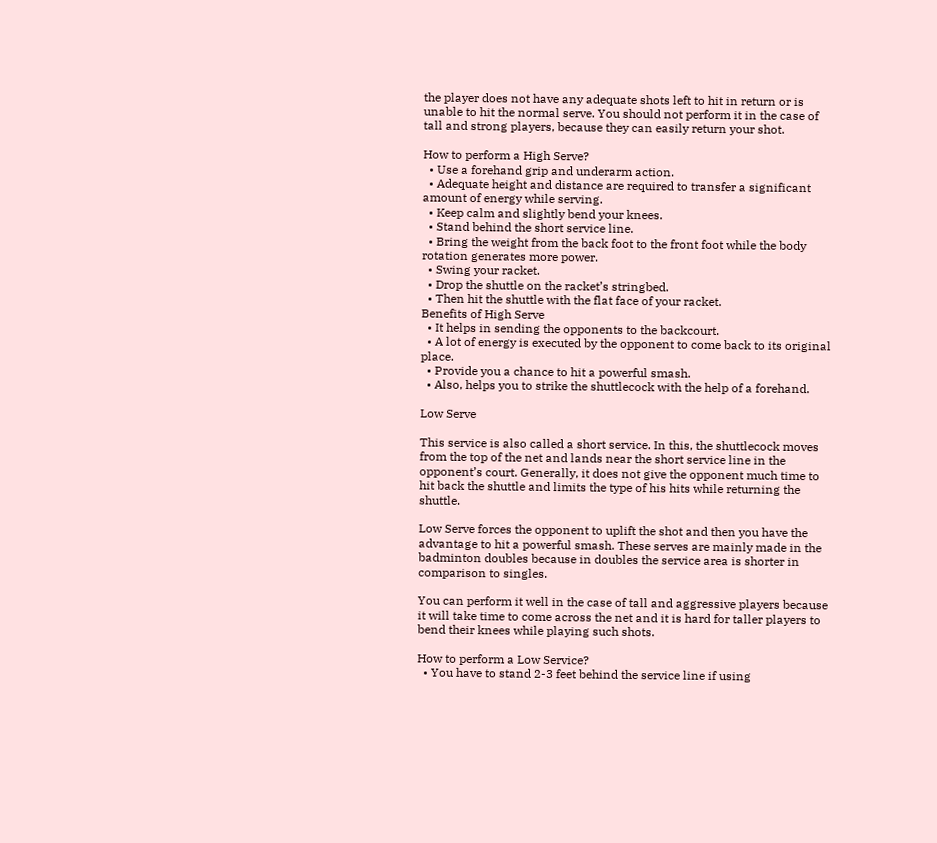the player does not have any adequate shots left to hit in return or is unable to hit the normal serve. You should not perform it in the case of tall and strong players, because they can easily return your shot.

How to perform a High Serve?
  • Use a forehand grip and underarm action.
  • Adequate height and distance are required to transfer a significant amount of energy while serving.
  • Keep calm and slightly bend your knees.
  • Stand behind the short service line.
  • Bring the weight from the back foot to the front foot while the body rotation generates more power.
  • Swing your racket.
  • Drop the shuttle on the racket’s stringbed.
  • Then hit the shuttle with the flat face of your racket.
Benefits of High Serve
  • It helps in sending the opponents to the backcourt.
  • A lot of energy is executed by the opponent to come back to its original place.
  • Provide you a chance to hit a powerful smash.
  • Also, helps you to strike the shuttlecock with the help of a forehand.

Low Serve

This service is also called a short service. In this, the shuttlecock moves from the top of the net and lands near the short service line in the opponent’s court. Generally, it does not give the opponent much time to hit back the shuttle and limits the type of his hits while returning the shuttle.

Low Serve forces the opponent to uplift the shot and then you have the advantage to hit a powerful smash. These serves are mainly made in the badminton doubles because in doubles the service area is shorter in comparison to singles.

You can perform it well in the case of tall and aggressive players because it will take time to come across the net and it is hard for taller players to bend their knees while playing such shots.

How to perform a Low Service?
  • You have to stand 2-3 feet behind the service line if using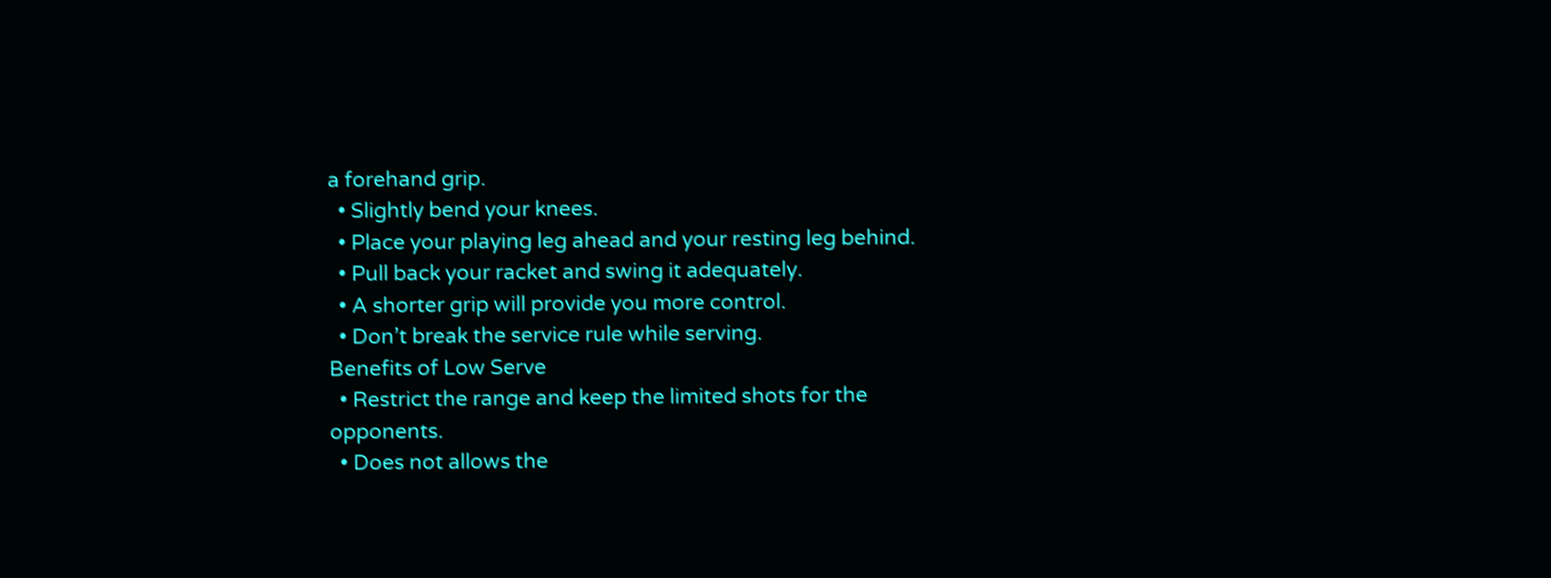a forehand grip.
  • Slightly bend your knees.
  • Place your playing leg ahead and your resting leg behind.
  • Pull back your racket and swing it adequately.
  • A shorter grip will provide you more control.
  • Don’t break the service rule while serving.
Benefits of Low Serve
  • Restrict the range and keep the limited shots for the opponents.
  • Does not allows the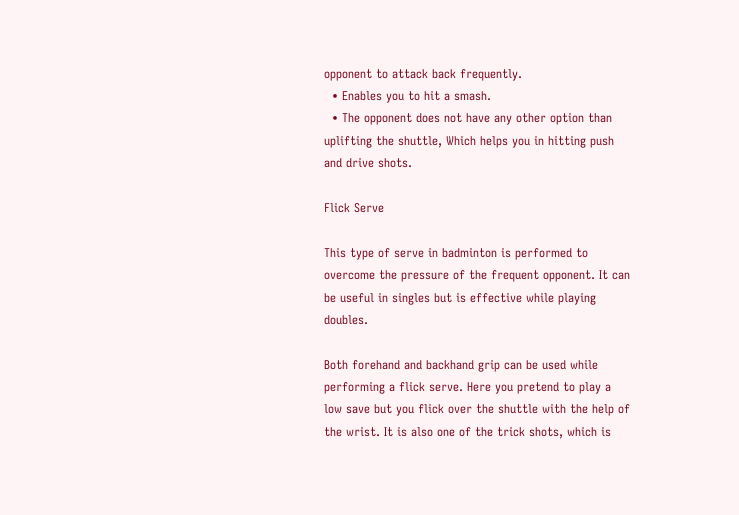opponent to attack back frequently.
  • Enables you to hit a smash.
  • The opponent does not have any other option than uplifting the shuttle, Which helps you in hitting push and drive shots.

Flick Serve

This type of serve in badminton is performed to overcome the pressure of the frequent opponent. It can be useful in singles but is effective while playing doubles.

Both forehand and backhand grip can be used while performing a flick serve. Here you pretend to play a low save but you flick over the shuttle with the help of the wrist. It is also one of the trick shots, which is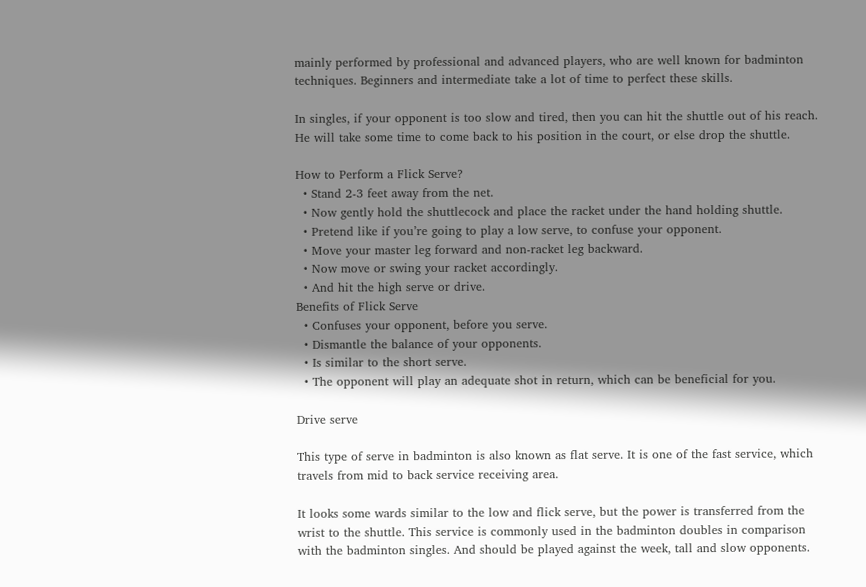mainly performed by professional and advanced players, who are well known for badminton techniques. Beginners and intermediate take a lot of time to perfect these skills.

In singles, if your opponent is too slow and tired, then you can hit the shuttle out of his reach. He will take some time to come back to his position in the court, or else drop the shuttle.

How to Perform a Flick Serve?
  • Stand 2-3 feet away from the net.
  • Now gently hold the shuttlecock and place the racket under the hand holding shuttle.
  • Pretend like if you’re going to play a low serve, to confuse your opponent.
  • Move your master leg forward and non-racket leg backward.
  • Now move or swing your racket accordingly.
  • And hit the high serve or drive.
Benefits of Flick Serve
  • Confuses your opponent, before you serve.
  • Dismantle the balance of your opponents.
  • Is similar to the short serve.
  • The opponent will play an adequate shot in return, which can be beneficial for you.

Drive serve

This type of serve in badminton is also known as flat serve. It is one of the fast service, which travels from mid to back service receiving area.

It looks some wards similar to the low and flick serve, but the power is transferred from the wrist to the shuttle. This service is commonly used in the badminton doubles in comparison with the badminton singles. And should be played against the week, tall and slow opponents.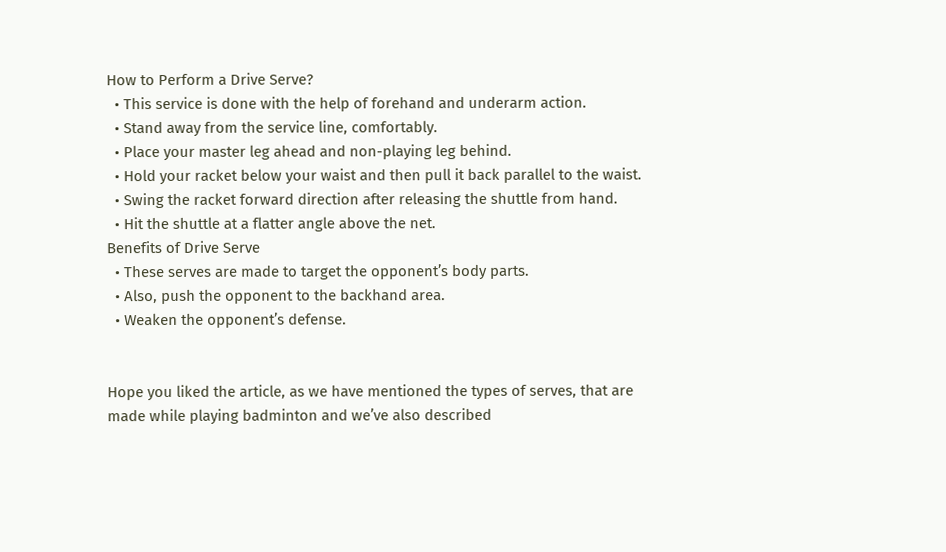How to Perform a Drive Serve?
  • This service is done with the help of forehand and underarm action.
  • Stand away from the service line, comfortably.
  • Place your master leg ahead and non-playing leg behind.
  • Hold your racket below your waist and then pull it back parallel to the waist.
  • Swing the racket forward direction after releasing the shuttle from hand.
  • Hit the shuttle at a flatter angle above the net.
Benefits of Drive Serve
  • These serves are made to target the opponent’s body parts.
  • Also, push the opponent to the backhand area.
  • Weaken the opponent’s defense.


Hope you liked the article, as we have mentioned the types of serves, that are made while playing badminton and we’ve also described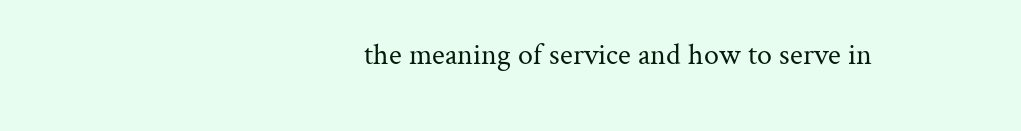the meaning of service and how to serve in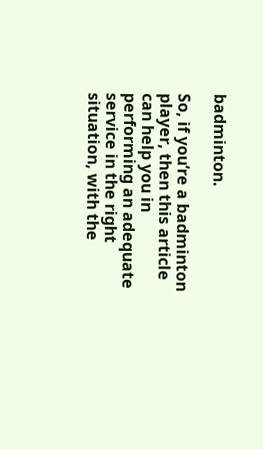badminton.

So, if you’re a badminton player, then this article can help you in performing an adequate service in the right situation, with the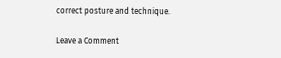correct posture and technique.

Leave a Comment